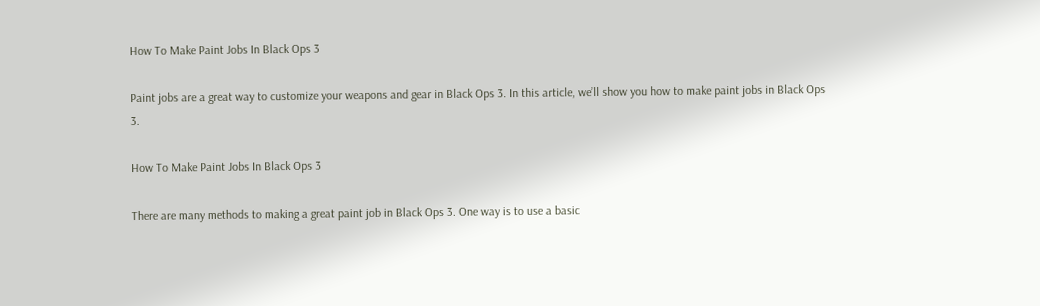How To Make Paint Jobs In Black Ops 3

Paint jobs are a great way to customize your weapons and gear in Black Ops 3. In this article, we’ll show you how to make paint jobs in Black Ops 3.

How To Make Paint Jobs In Black Ops 3

There are many methods to making a great paint job in Black Ops 3. One way is to use a basic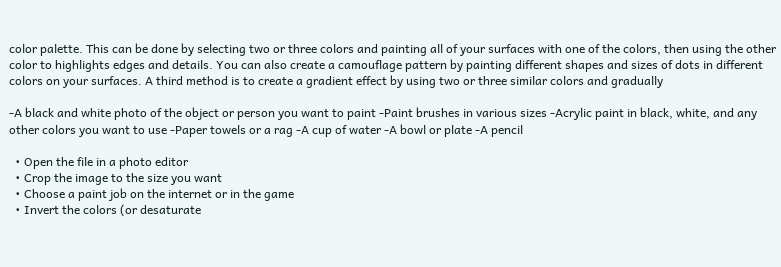color palette. This can be done by selecting two or three colors and painting all of your surfaces with one of the colors, then using the other color to highlights edges and details. You can also create a camouflage pattern by painting different shapes and sizes of dots in different colors on your surfaces. A third method is to create a gradient effect by using two or three similar colors and gradually

-A black and white photo of the object or person you want to paint -Paint brushes in various sizes -Acrylic paint in black, white, and any other colors you want to use -Paper towels or a rag -A cup of water -A bowl or plate -A pencil

  • Open the file in a photo editor
  • Crop the image to the size you want
  • Choose a paint job on the internet or in the game
  • Invert the colors (or desaturate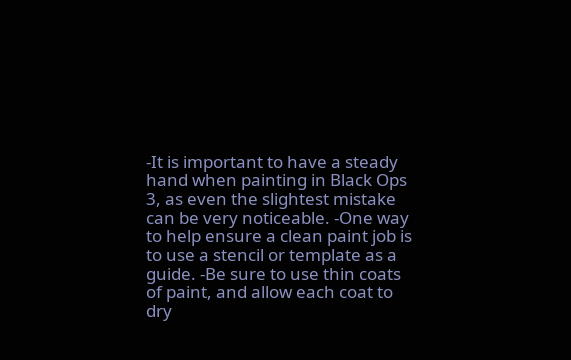-It is important to have a steady hand when painting in Black Ops 3, as even the slightest mistake can be very noticeable. -One way to help ensure a clean paint job is to use a stencil or template as a guide. -Be sure to use thin coats of paint, and allow each coat to dry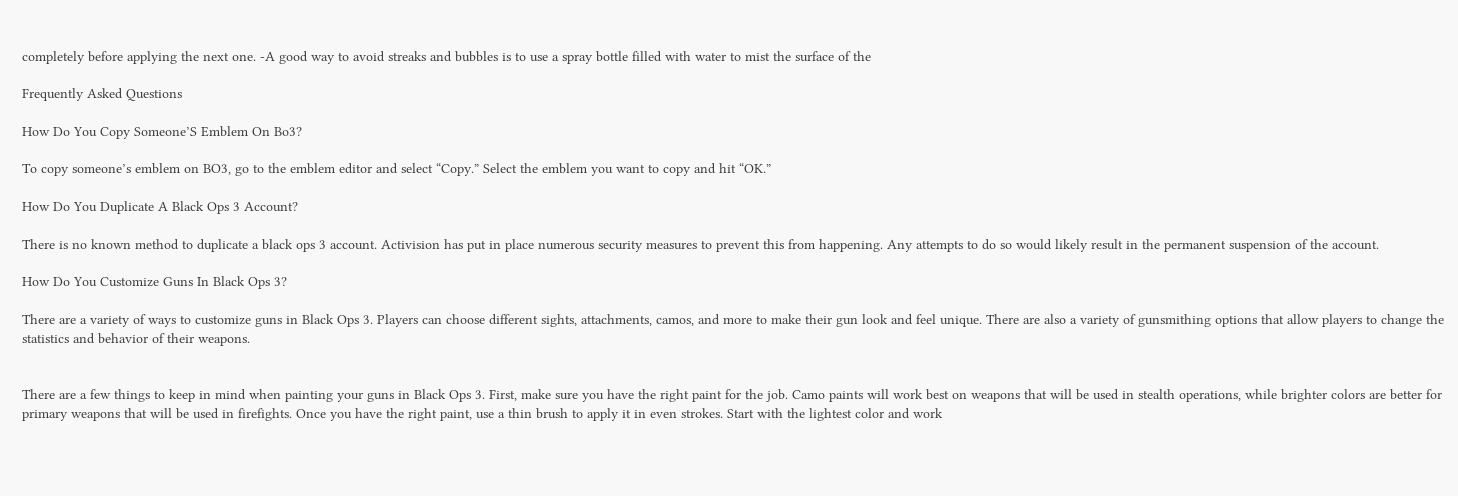completely before applying the next one. -A good way to avoid streaks and bubbles is to use a spray bottle filled with water to mist the surface of the

Frequently Asked Questions

How Do You Copy Someone’S Emblem On Bo3?

To copy someone’s emblem on BO3, go to the emblem editor and select “Copy.” Select the emblem you want to copy and hit “OK.”

How Do You Duplicate A Black Ops 3 Account?

There is no known method to duplicate a black ops 3 account. Activision has put in place numerous security measures to prevent this from happening. Any attempts to do so would likely result in the permanent suspension of the account.

How Do You Customize Guns In Black Ops 3?

There are a variety of ways to customize guns in Black Ops 3. Players can choose different sights, attachments, camos, and more to make their gun look and feel unique. There are also a variety of gunsmithing options that allow players to change the statistics and behavior of their weapons.


There are a few things to keep in mind when painting your guns in Black Ops 3. First, make sure you have the right paint for the job. Camo paints will work best on weapons that will be used in stealth operations, while brighter colors are better for primary weapons that will be used in firefights. Once you have the right paint, use a thin brush to apply it in even strokes. Start with the lightest color and work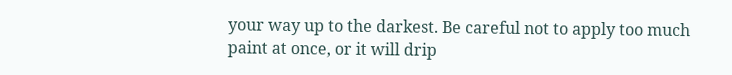your way up to the darkest. Be careful not to apply too much paint at once, or it will drip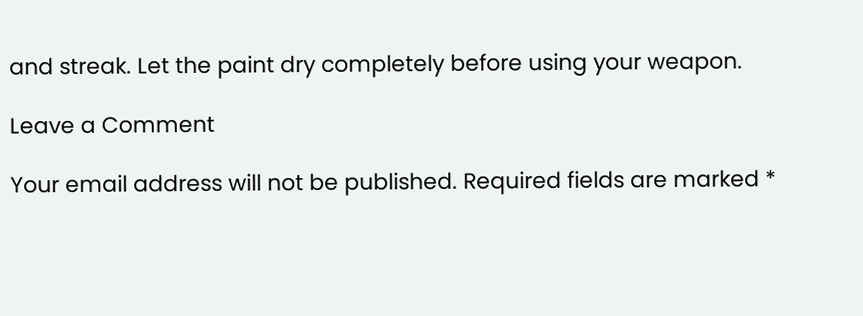and streak. Let the paint dry completely before using your weapon.

Leave a Comment

Your email address will not be published. Required fields are marked *